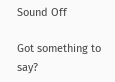Sound Off

Got something to say?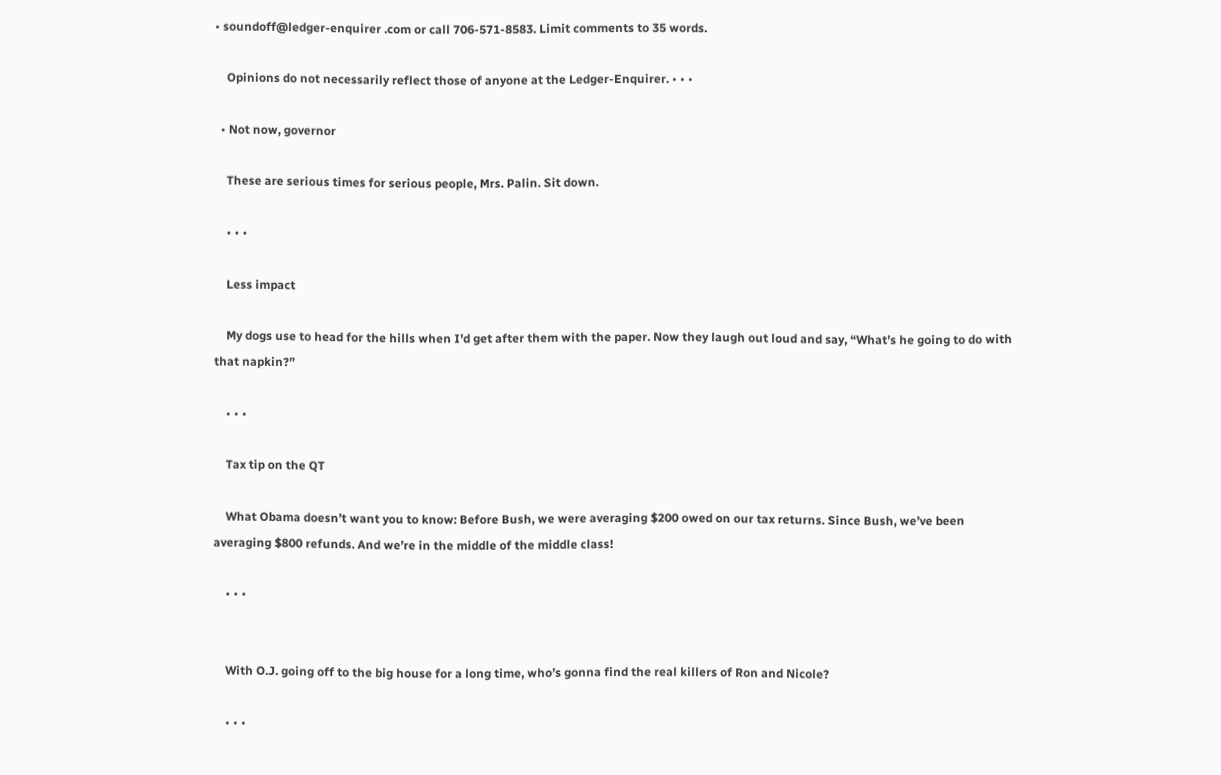• soundoff@ledger-enquirer .com or call 706-571-8583. Limit comments to 35 words.

    Opinions do not necessarily reflect those of anyone at the Ledger-Enquirer. • • •

  • Not now, governor

    These are serious times for serious people, Mrs. Palin. Sit down.

    • • •

    Less impact

    My dogs use to head for the hills when I'd get after them with the paper. Now they laugh out loud and say, “What’s he going to do with that napkin?”

    • • •

    Tax tip on the QT

    What Obama doesn’t want you to know: Before Bush, we were averaging $200 owed on our tax returns. Since Bush, we’ve been averaging $800 refunds. And we’re in the middle of the middle class!

    • • •


    With O.J. going off to the big house for a long time, who’s gonna find the real killers of Ron and Nicole?

    • • •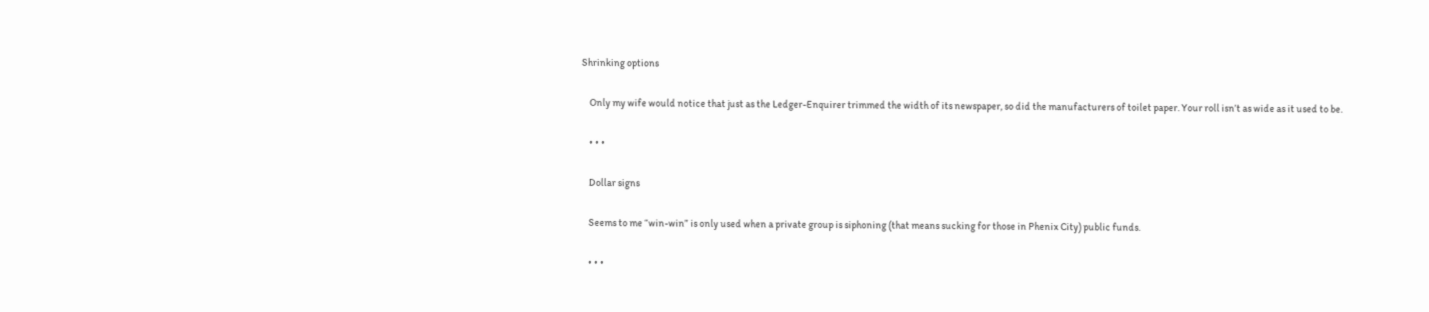Shrinking options

    Only my wife would notice that just as the Ledger-Enquirer trimmed the width of its newspaper, so did the manufacturers of toilet paper. Your roll isn’t as wide as it used to be.

    • • •

    Dollar signs

    Seems to me “win-win” is only used when a private group is siphoning (that means sucking for those in Phenix City) public funds.

    • • •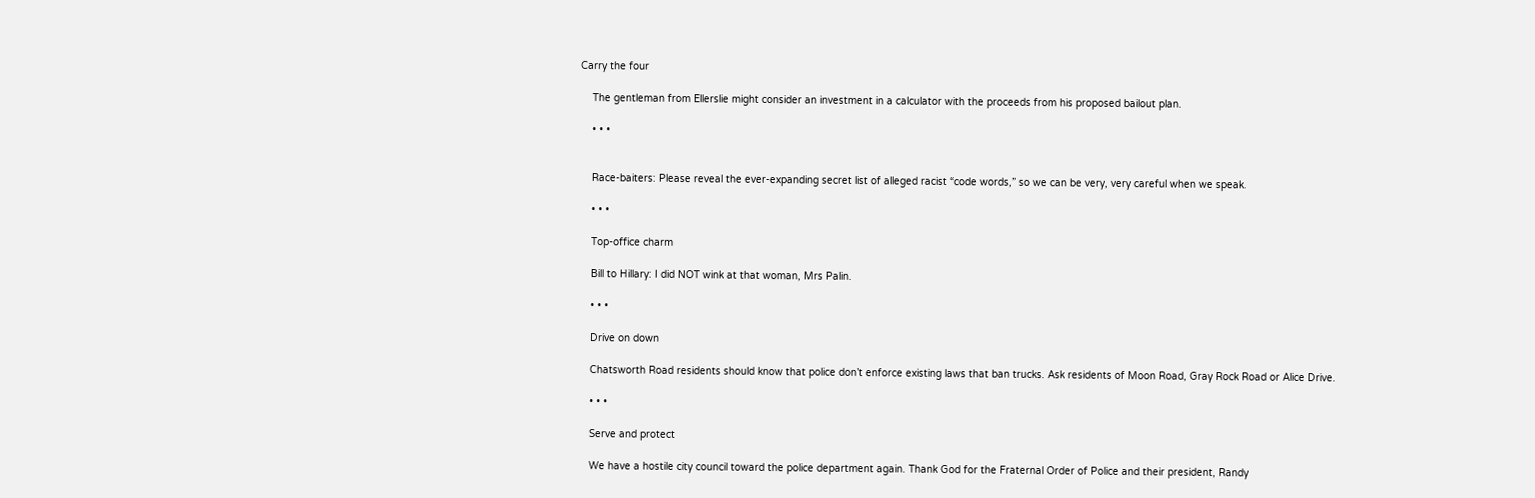Carry the four

    The gentleman from Ellerslie might consider an investment in a calculator with the proceeds from his proposed bailout plan.

    • • •


    Race-baiters: Please reveal the ever-expanding secret list of alleged racist “code words,” so we can be very, very careful when we speak.

    • • •

    Top-office charm

    Bill to Hillary: I did NOT wink at that woman, Mrs Palin.

    • • •

    Drive on down

    Chatsworth Road residents should know that police don’t enforce existing laws that ban trucks. Ask residents of Moon Road, Gray Rock Road or Alice Drive.

    • • •

    Serve and protect

    We have a hostile city council toward the police department again. Thank God for the Fraternal Order of Police and their president, Randy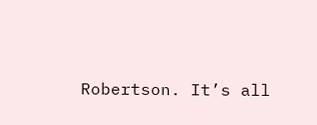Robertson. It’s all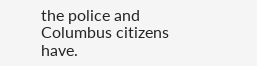the police and Columbus citizens have.